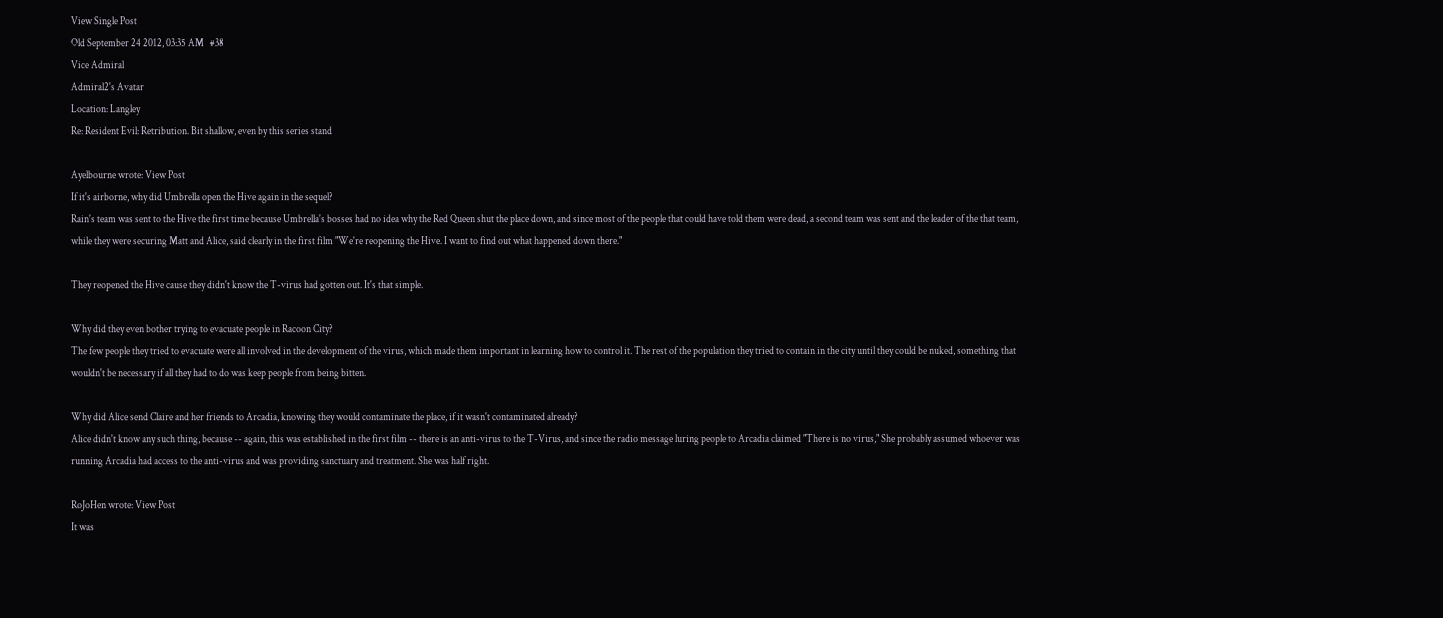View Single Post
Old September 24 2012, 03:35 AM   #38
Vice Admiral
Admiral2's Avatar
Location: Langley
Re: Resident Evil: Retribution. Bit shallow, even by this series stand

Ayelbourne wrote: View Post
If it's airborne, why did Umbrella open the Hive again in the sequel?
Rain's team was sent to the Hive the first time because Umbrella's bosses had no idea why the Red Queen shut the place down, and since most of the people that could have told them were dead, a second team was sent and the leader of the that team, while they were securing Matt and Alice, said clearly in the first film "We're reopening the Hive. I want to find out what happened down there."

They reopened the Hive cause they didn't know the T-virus had gotten out. It's that simple.

Why did they even bother trying to evacuate people in Racoon City?
The few people they tried to evacuate were all involved in the development of the virus, which made them important in learning how to control it. The rest of the population they tried to contain in the city until they could be nuked, something that wouldn't be necessary if all they had to do was keep people from being bitten.

Why did Alice send Claire and her friends to Arcadia, knowing they would contaminate the place, if it wasn't contaminated already?
Alice didn't know any such thing, because -- again, this was established in the first film -- there is an anti-virus to the T-Virus, and since the radio message luring people to Arcadia claimed "There is no virus," She probably assumed whoever was running Arcadia had access to the anti-virus and was providing sanctuary and treatment. She was half right.

RoJoHen wrote: View Post
It was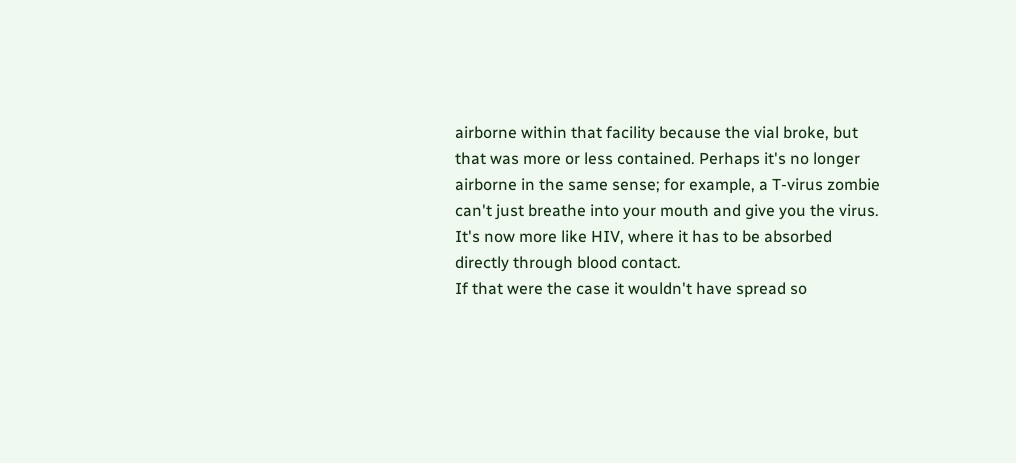airborne within that facility because the vial broke, but that was more or less contained. Perhaps it's no longer airborne in the same sense; for example, a T-virus zombie can't just breathe into your mouth and give you the virus. It's now more like HIV, where it has to be absorbed directly through blood contact.
If that were the case it wouldn't have spread so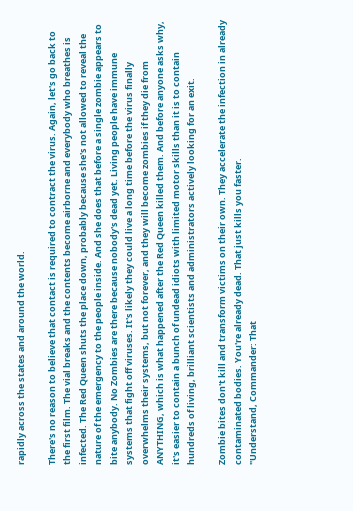rapidly across the states and around the world.

There's no reason to believe that contact is required to contract the virus. Again, let's go back to the first film. The vial breaks and the contents become airborne and everybody who breathes is infected. The Red Queen shuts the place down, probably because she's not allowed to reveal the nature of the emergency to the people inside. And she does that before a single zombie appears to bite anybody. No Zombies are there because nobody's dead yet. Living people have immune systems that fight off viruses. It's likely they could live a long time before the virus finally overwhelms their systems, but not forever, and they will become zombies if they die from ANYTHING, which is what happened after the Red Queen killed them. And before anyone asks why, it's easier to contain a bunch of undead idiots with limited motor skills than it is to contain hundreds of living, brilliant scientists and administrators actively looking for an exit.

Zombie bites don't kill and transform victims on their own. They accelerate the infection in already contaminated bodies. You're already dead. That just kills you faster.
"Understand, Commander: That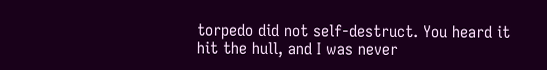torpedo did not self-destruct. You heard it hit the hull, and I was never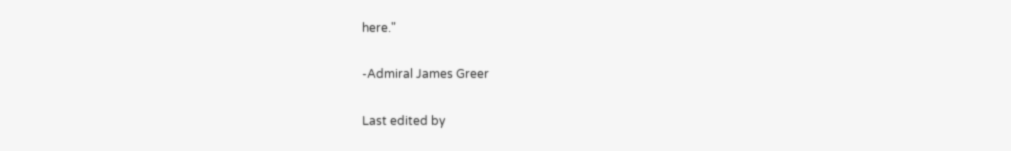here."

-Admiral James Greer

Last edited by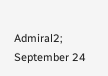Admiral2; September 24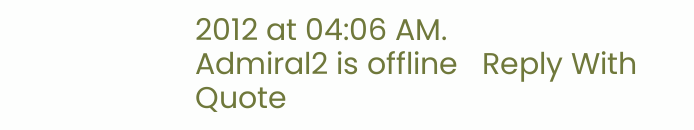2012 at 04:06 AM.
Admiral2 is offline   Reply With Quote